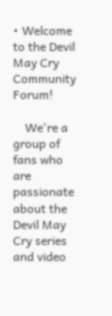• Welcome to the Devil May Cry Community Forum!

    We're a group of fans who are passionate about the Devil May Cry series and video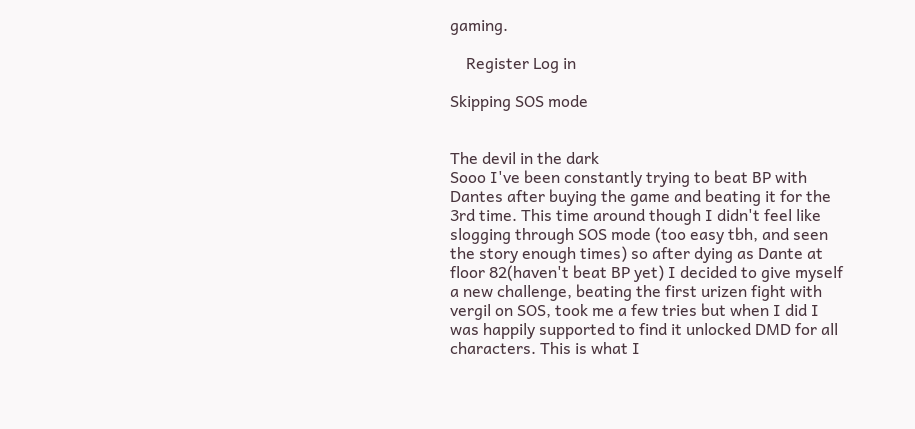gaming.

    Register Log in

Skipping SOS mode


The devil in the dark
Sooo I've been constantly trying to beat BP with Dantes after buying the game and beating it for the 3rd time. This time around though I didn't feel like slogging through SOS mode (too easy tbh, and seen the story enough times) so after dying as Dante at floor 82(haven't beat BP yet) I decided to give myself a new challenge, beating the first urizen fight with vergil on SOS, took me a few tries but when I did I was happily supported to find it unlocked DMD for all characters. This is what I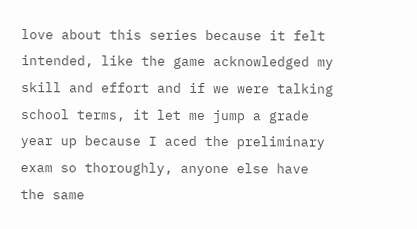love about this series because it felt intended, like the game acknowledged my skill and effort and if we were talking school terms, it let me jump a grade year up because I aced the preliminary exam so thoroughly, anyone else have the same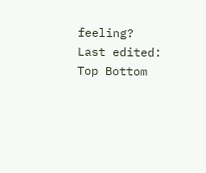feeling?
Last edited:
Top Bottom